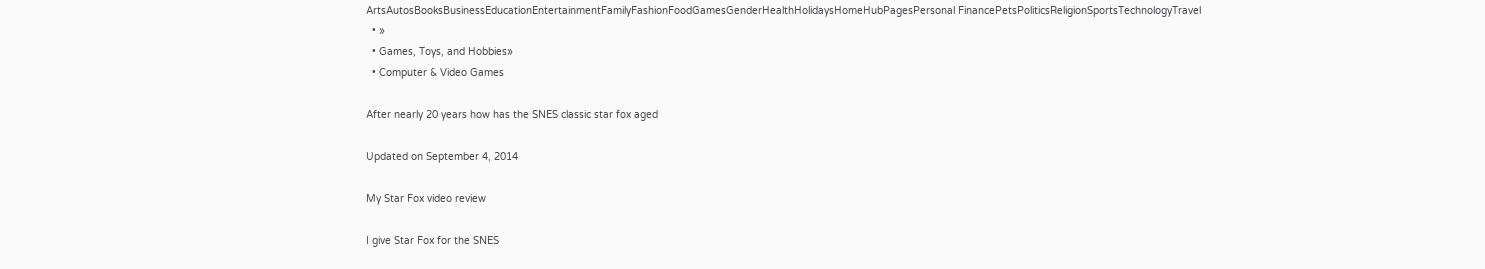ArtsAutosBooksBusinessEducationEntertainmentFamilyFashionFoodGamesGenderHealthHolidaysHomeHubPagesPersonal FinancePetsPoliticsReligionSportsTechnologyTravel
  • »
  • Games, Toys, and Hobbies»
  • Computer & Video Games

After nearly 20 years how has the SNES classic star fox aged

Updated on September 4, 2014

My Star Fox video review

I give Star Fox for the SNES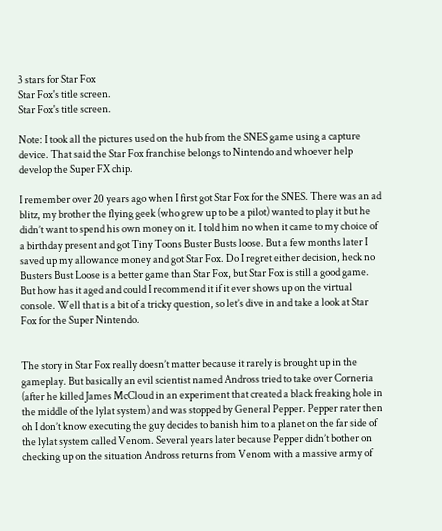3 stars for Star Fox
Star Fox's title screen.
Star Fox's title screen.

Note: I took all the pictures used on the hub from the SNES game using a capture device. That said the Star Fox franchise belongs to Nintendo and whoever help develop the Super FX chip.

I remember over 20 years ago when I first got Star Fox for the SNES. There was an ad blitz, my brother the flying geek (who grew up to be a pilot) wanted to play it but he didn’t want to spend his own money on it. I told him no when it came to my choice of a birthday present and got Tiny Toons Buster Busts loose. But a few months later I saved up my allowance money and got Star Fox. Do I regret either decision, heck no Busters Bust Loose is a better game than Star Fox, but Star Fox is still a good game. But how has it aged and could I recommend it if it ever shows up on the virtual console. Well that is a bit of a tricky question, so let’s dive in and take a look at Star Fox for the Super Nintendo.


The story in Star Fox really doesn’t matter because it rarely is brought up in the gameplay. But basically an evil scientist named Andross tried to take over Corneria (after he killed James McCloud in an experiment that created a black freaking hole in the middle of the lylat system) and was stopped by General Pepper. Pepper rater then oh I don’t know executing the guy decides to banish him to a planet on the far side of the lylat system called Venom. Several years later because Pepper didn’t bother on checking up on the situation Andross returns from Venom with a massive army of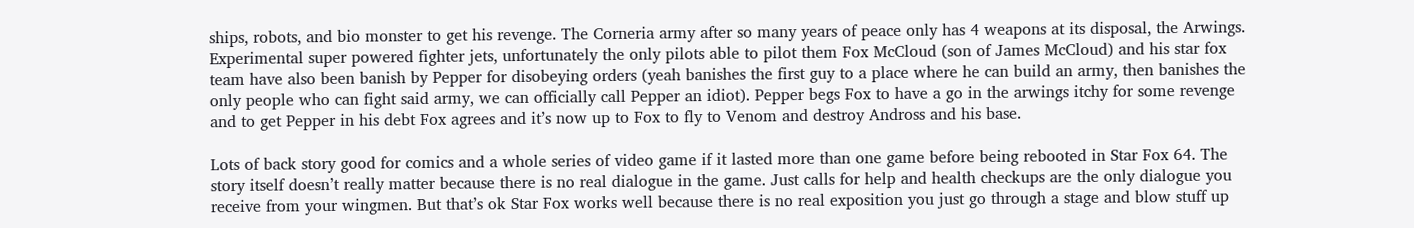ships, robots, and bio monster to get his revenge. The Corneria army after so many years of peace only has 4 weapons at its disposal, the Arwings. Experimental super powered fighter jets, unfortunately the only pilots able to pilot them Fox McCloud (son of James McCloud) and his star fox team have also been banish by Pepper for disobeying orders (yeah banishes the first guy to a place where he can build an army, then banishes the only people who can fight said army, we can officially call Pepper an idiot). Pepper begs Fox to have a go in the arwings itchy for some revenge and to get Pepper in his debt Fox agrees and it’s now up to Fox to fly to Venom and destroy Andross and his base.

Lots of back story good for comics and a whole series of video game if it lasted more than one game before being rebooted in Star Fox 64. The story itself doesn’t really matter because there is no real dialogue in the game. Just calls for help and health checkups are the only dialogue you receive from your wingmen. But that’s ok Star Fox works well because there is no real exposition you just go through a stage and blow stuff up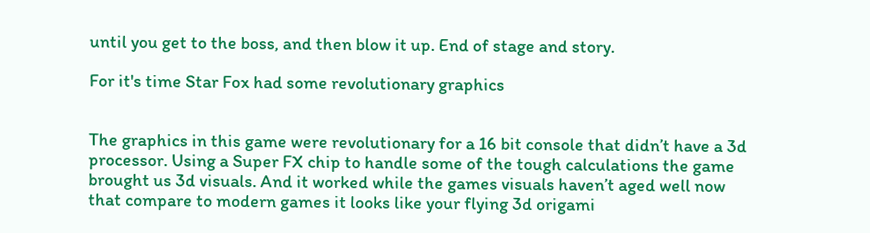until you get to the boss, and then blow it up. End of stage and story.

For it's time Star Fox had some revolutionary graphics


The graphics in this game were revolutionary for a 16 bit console that didn’t have a 3d processor. Using a Super FX chip to handle some of the tough calculations the game brought us 3d visuals. And it worked while the games visuals haven’t aged well now that compare to modern games it looks like your flying 3d origami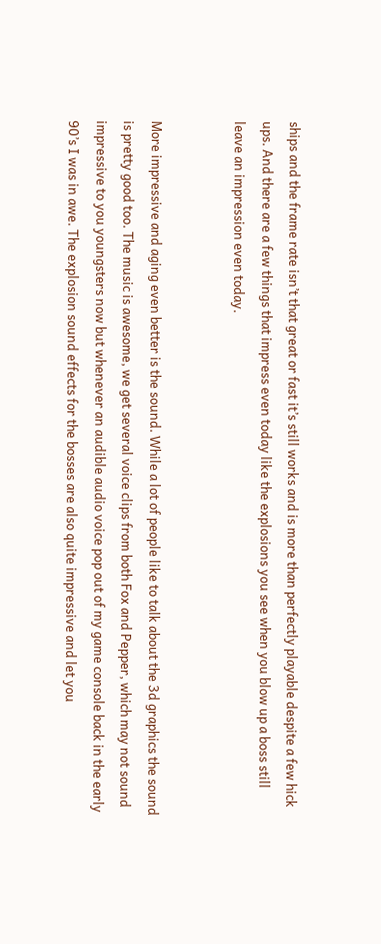ships and the frame rate isn’t that great or fast it’s still works and is more than perfectly playable despite a few hick ups. And there are a few things that impress even today like the explosions you see when you blow up a boss still leave an impression even today.


More impressive and aging even better is the sound. While a lot of people like to talk about the 3d graphics the sound is pretty good too. The music is awesome, we get several voice clips from both Fox and Pepper, which may not sound impressive to you youngsters now but whenever an audible audio voice pop out of my game console back in the early 90’s I was in awe. The explosion sound effects for the bosses are also quite impressive and let you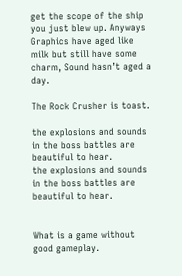get the scope of the ship you just blew up. Anyways Graphics have aged like milk but still have some charm, Sound hasn’t aged a day.

The Rock Crusher is toast.

the explosions and sounds in the boss battles are beautiful to hear.
the explosions and sounds in the boss battles are beautiful to hear.


What is a game without good gameplay.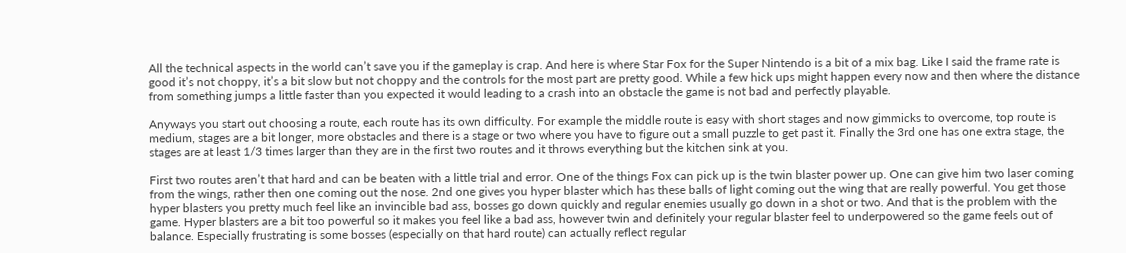All the technical aspects in the world can’t save you if the gameplay is crap. And here is where Star Fox for the Super Nintendo is a bit of a mix bag. Like I said the frame rate is good it’s not choppy, it’s a bit slow but not choppy and the controls for the most part are pretty good. While a few hick ups might happen every now and then where the distance from something jumps a little faster than you expected it would leading to a crash into an obstacle the game is not bad and perfectly playable.

Anyways you start out choosing a route, each route has its own difficulty. For example the middle route is easy with short stages and now gimmicks to overcome, top route is medium, stages are a bit longer, more obstacles and there is a stage or two where you have to figure out a small puzzle to get past it. Finally the 3rd one has one extra stage, the stages are at least 1/3 times larger than they are in the first two routes and it throws everything but the kitchen sink at you.

First two routes aren’t that hard and can be beaten with a little trial and error. One of the things Fox can pick up is the twin blaster power up. One can give him two laser coming from the wings, rather then one coming out the nose. 2nd one gives you hyper blaster which has these balls of light coming out the wing that are really powerful. You get those hyper blasters you pretty much feel like an invincible bad ass, bosses go down quickly and regular enemies usually go down in a shot or two. And that is the problem with the game. Hyper blasters are a bit too powerful so it makes you feel like a bad ass, however twin and definitely your regular blaster feel to underpowered so the game feels out of balance. Especially frustrating is some bosses (especially on that hard route) can actually reflect regular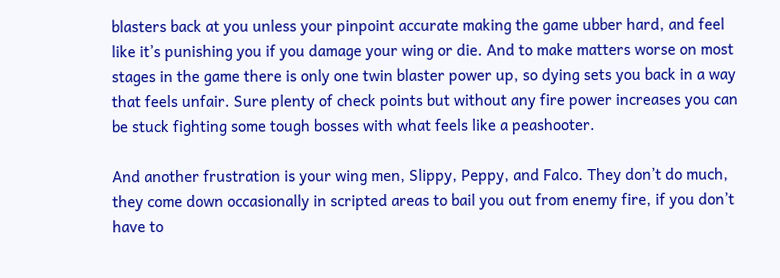blasters back at you unless your pinpoint accurate making the game ubber hard, and feel like it’s punishing you if you damage your wing or die. And to make matters worse on most stages in the game there is only one twin blaster power up, so dying sets you back in a way that feels unfair. Sure plenty of check points but without any fire power increases you can be stuck fighting some tough bosses with what feels like a peashooter.

And another frustration is your wing men, Slippy, Peppy, and Falco. They don’t do much, they come down occasionally in scripted areas to bail you out from enemy fire, if you don’t have to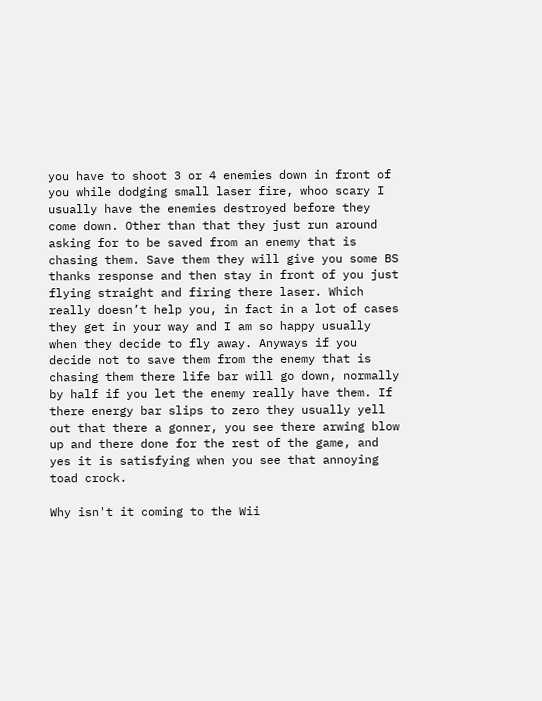you have to shoot 3 or 4 enemies down in front of you while dodging small laser fire, whoo scary I usually have the enemies destroyed before they come down. Other than that they just run around asking for to be saved from an enemy that is chasing them. Save them they will give you some BS thanks response and then stay in front of you just flying straight and firing there laser. Which really doesn’t help you, in fact in a lot of cases they get in your way and I am so happy usually when they decide to fly away. Anyways if you decide not to save them from the enemy that is chasing them there life bar will go down, normally by half if you let the enemy really have them. If there energy bar slips to zero they usually yell out that there a gonner, you see there arwing blow up and there done for the rest of the game, and yes it is satisfying when you see that annoying toad crock.

Why isn't it coming to the Wii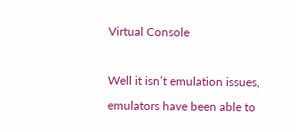Virtual Console

Well it isn’t emulation issues, emulators have been able to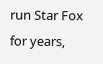run Star Fox for years,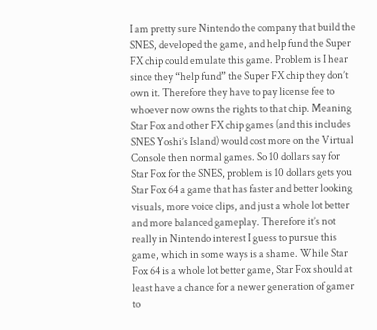I am pretty sure Nintendo the company that build the SNES, developed the game, and help fund the Super FX chip could emulate this game. Problem is I hear since they “help fund” the Super FX chip they don’t own it. Therefore they have to pay license fee to whoever now owns the rights to that chip. Meaning Star Fox and other FX chip games (and this includes SNES Yoshi’s Island) would cost more on the Virtual Console then normal games. So 10 dollars say for Star Fox for the SNES, problem is 10 dollars gets you Star Fox 64 a game that has faster and better looking visuals, more voice clips, and just a whole lot better and more balanced gameplay. Therefore it’s not really in Nintendo interest I guess to pursue this game, which in some ways is a shame. While Star Fox 64 is a whole lot better game, Star Fox should at least have a chance for a newer generation of gamer to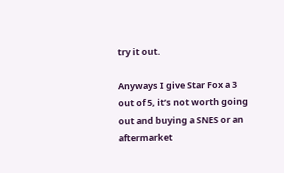try it out.

Anyways I give Star Fox a 3 out of 5, it’s not worth going out and buying a SNES or an aftermarket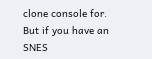clone console for. But if you have an SNES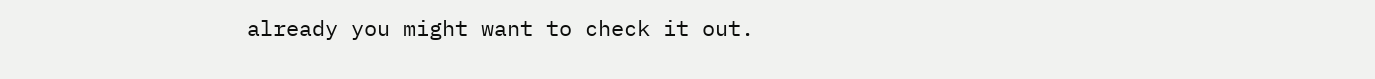already you might want to check it out.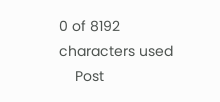0 of 8192 characters used
    Post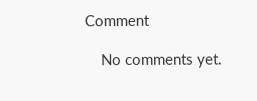Comment

    No comments yet.